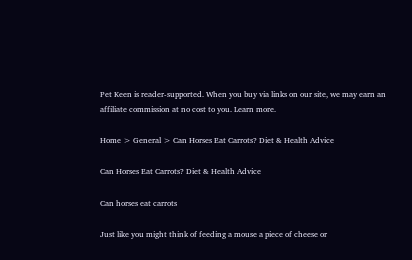Pet Keen is reader-supported. When you buy via links on our site, we may earn an affiliate commission at no cost to you. Learn more.

Home > General > Can Horses Eat Carrots? Diet & Health Advice

Can Horses Eat Carrots? Diet & Health Advice

Can horses eat carrots

Just like you might think of feeding a mouse a piece of cheese or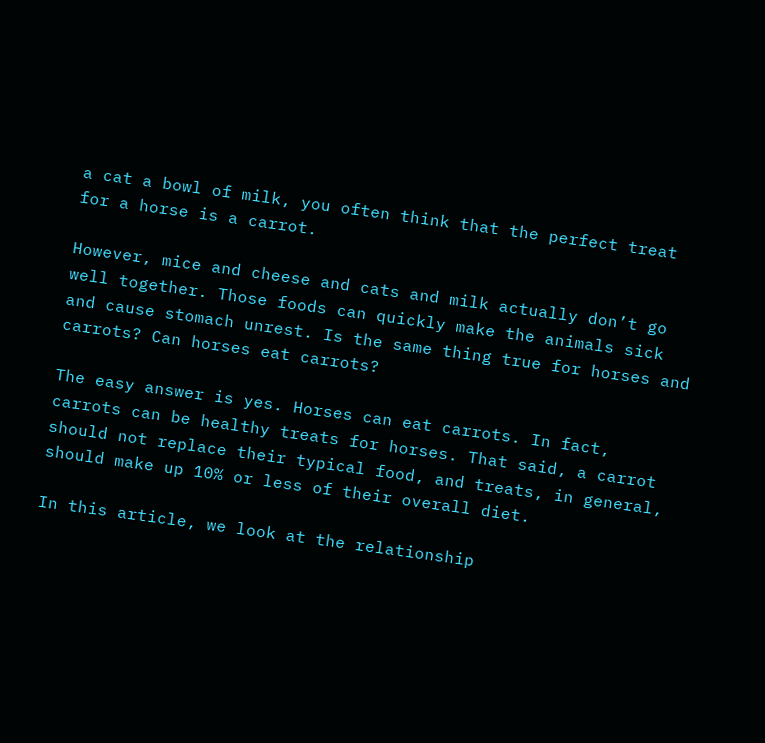a cat a bowl of milk, you often think that the perfect treat for a horse is a carrot.

However, mice and cheese and cats and milk actually don’t go well together. Those foods can quickly make the animals sick and cause stomach unrest. Is the same thing true for horses and carrots? Can horses eat carrots?

The easy answer is yes. Horses can eat carrots. In fact, carrots can be healthy treats for horses. That said, a carrot should not replace their typical food, and treats, in general, should make up 10% or less of their overall diet.

In this article, we look at the relationship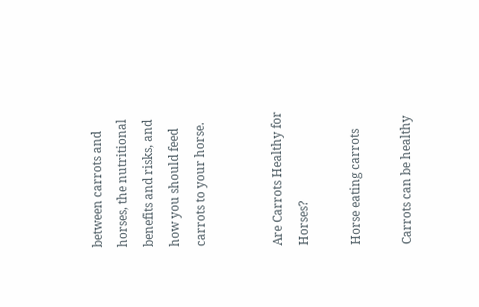between carrots and horses, the nutritional benefits and risks, and how you should feed carrots to your horse.


Are Carrots Healthy for Horses?

Horse eating carrots

Carrots can be healthy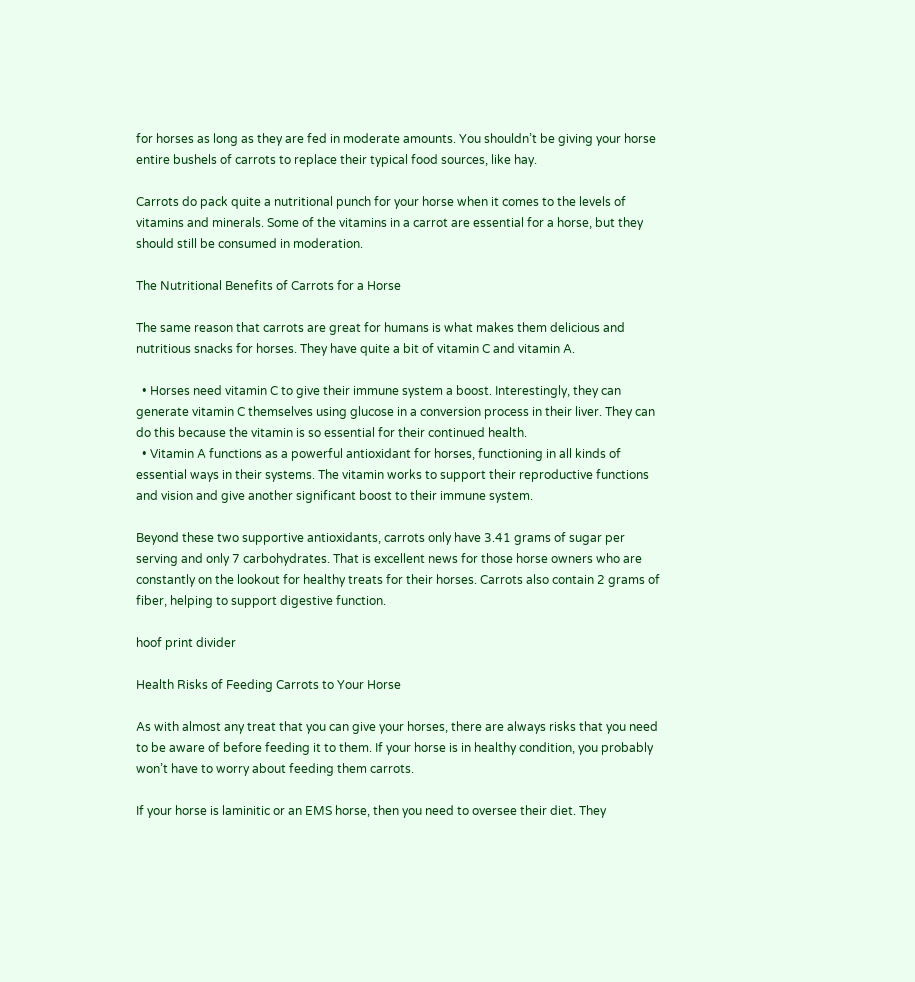for horses as long as they are fed in moderate amounts. You shouldn’t be giving your horse entire bushels of carrots to replace their typical food sources, like hay.

Carrots do pack quite a nutritional punch for your horse when it comes to the levels of vitamins and minerals. Some of the vitamins in a carrot are essential for a horse, but they should still be consumed in moderation.

The Nutritional Benefits of Carrots for a Horse

The same reason that carrots are great for humans is what makes them delicious and nutritious snacks for horses. They have quite a bit of vitamin C and vitamin A.

  • Horses need vitamin C to give their immune system a boost. Interestingly, they can generate vitamin C themselves using glucose in a conversion process in their liver. They can do this because the vitamin is so essential for their continued health.
  • Vitamin A functions as a powerful antioxidant for horses, functioning in all kinds of essential ways in their systems. The vitamin works to support their reproductive functions and vision and give another significant boost to their immune system.

Beyond these two supportive antioxidants, carrots only have 3.41 grams of sugar per serving and only 7 carbohydrates. That is excellent news for those horse owners who are constantly on the lookout for healthy treats for their horses. Carrots also contain 2 grams of fiber, helping to support digestive function.

hoof print divider

Health Risks of Feeding Carrots to Your Horse

As with almost any treat that you can give your horses, there are always risks that you need to be aware of before feeding it to them. If your horse is in healthy condition, you probably won’t have to worry about feeding them carrots.

If your horse is laminitic or an EMS horse, then you need to oversee their diet. They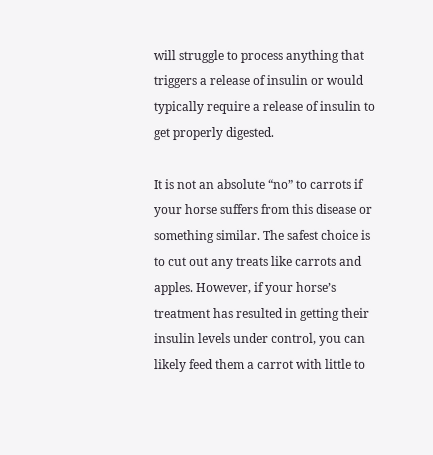will struggle to process anything that triggers a release of insulin or would typically require a release of insulin to get properly digested.

It is not an absolute “no” to carrots if your horse suffers from this disease or something similar. The safest choice is to cut out any treats like carrots and apples. However, if your horse’s treatment has resulted in getting their insulin levels under control, you can likely feed them a carrot with little to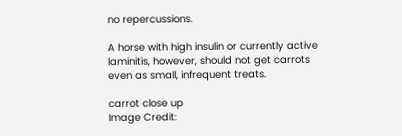no repercussions.

A horse with high insulin or currently active laminitis, however, should not get carrots even as small, infrequent treats.

carrot close up
Image Credit: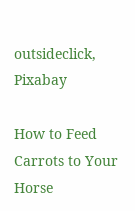outsideclick, Pixabay

How to Feed Carrots to Your Horse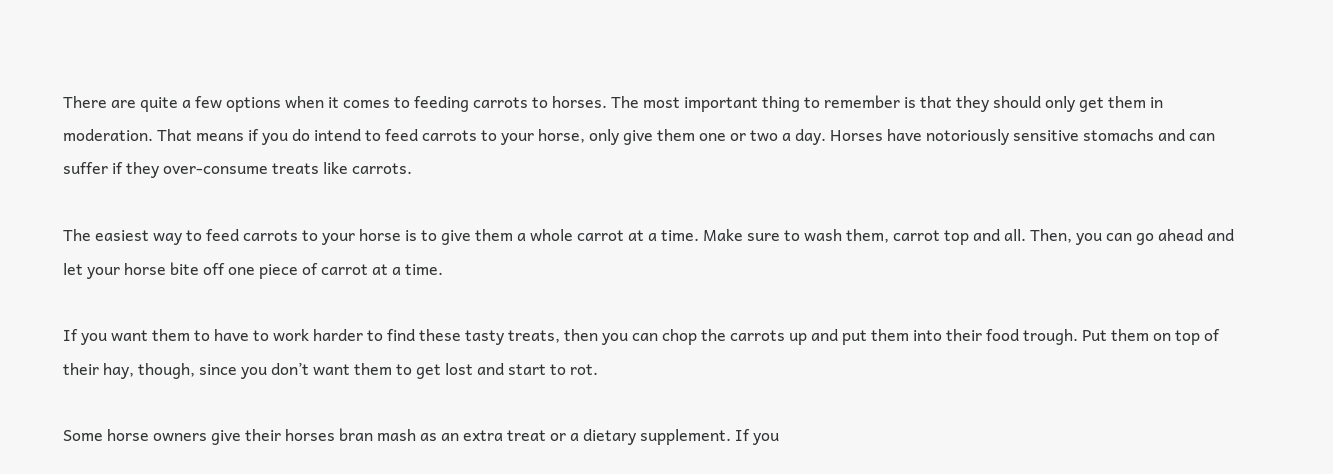There are quite a few options when it comes to feeding carrots to horses. The most important thing to remember is that they should only get them in moderation. That means if you do intend to feed carrots to your horse, only give them one or two a day. Horses have notoriously sensitive stomachs and can suffer if they over-consume treats like carrots.

The easiest way to feed carrots to your horse is to give them a whole carrot at a time. Make sure to wash them, carrot top and all. Then, you can go ahead and let your horse bite off one piece of carrot at a time.

If you want them to have to work harder to find these tasty treats, then you can chop the carrots up and put them into their food trough. Put them on top of their hay, though, since you don’t want them to get lost and start to rot.

Some horse owners give their horses bran mash as an extra treat or a dietary supplement. If you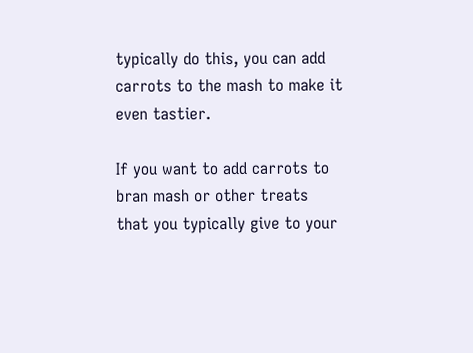typically do this, you can add carrots to the mash to make it even tastier.

If you want to add carrots to bran mash or other treats that you typically give to your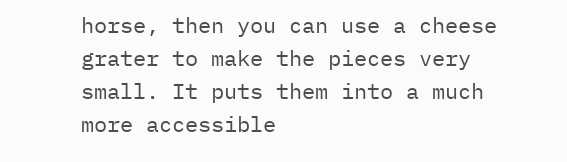horse, then you can use a cheese grater to make the pieces very small. It puts them into a much more accessible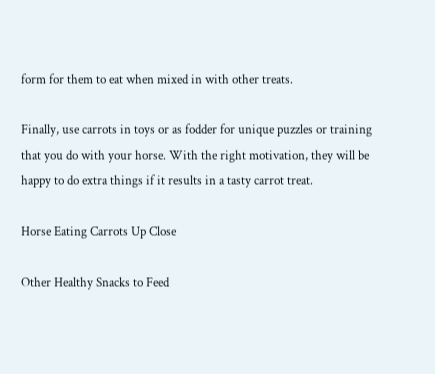form for them to eat when mixed in with other treats.

Finally, use carrots in toys or as fodder for unique puzzles or training that you do with your horse. With the right motivation, they will be happy to do extra things if it results in a tasty carrot treat.

Horse Eating Carrots Up Close

Other Healthy Snacks to Feed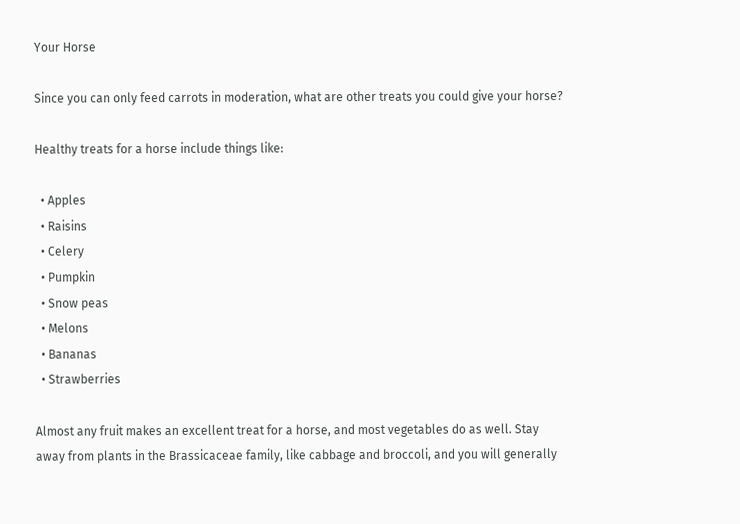Your Horse

Since you can only feed carrots in moderation, what are other treats you could give your horse?

Healthy treats for a horse include things like:

  • Apples
  • Raisins
  • Celery
  • Pumpkin
  • Snow peas
  • Melons
  • Bananas
  • Strawberries

Almost any fruit makes an excellent treat for a horse, and most vegetables do as well. Stay away from plants in the Brassicaceae family, like cabbage and broccoli, and you will generally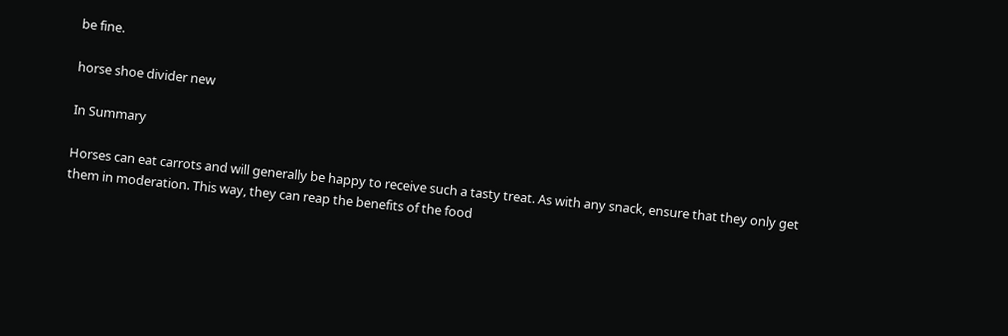be fine.

horse shoe divider new

In Summary

Horses can eat carrots and will generally be happy to receive such a tasty treat. As with any snack, ensure that they only get them in moderation. This way, they can reap the benefits of the food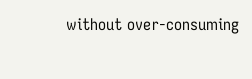without over-consuming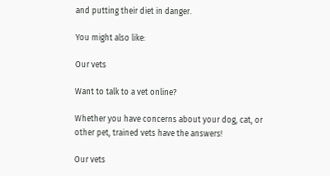and putting their diet in danger.

You might also like:

Our vets

Want to talk to a vet online?

Whether you have concerns about your dog, cat, or other pet, trained vets have the answers!

Our vets